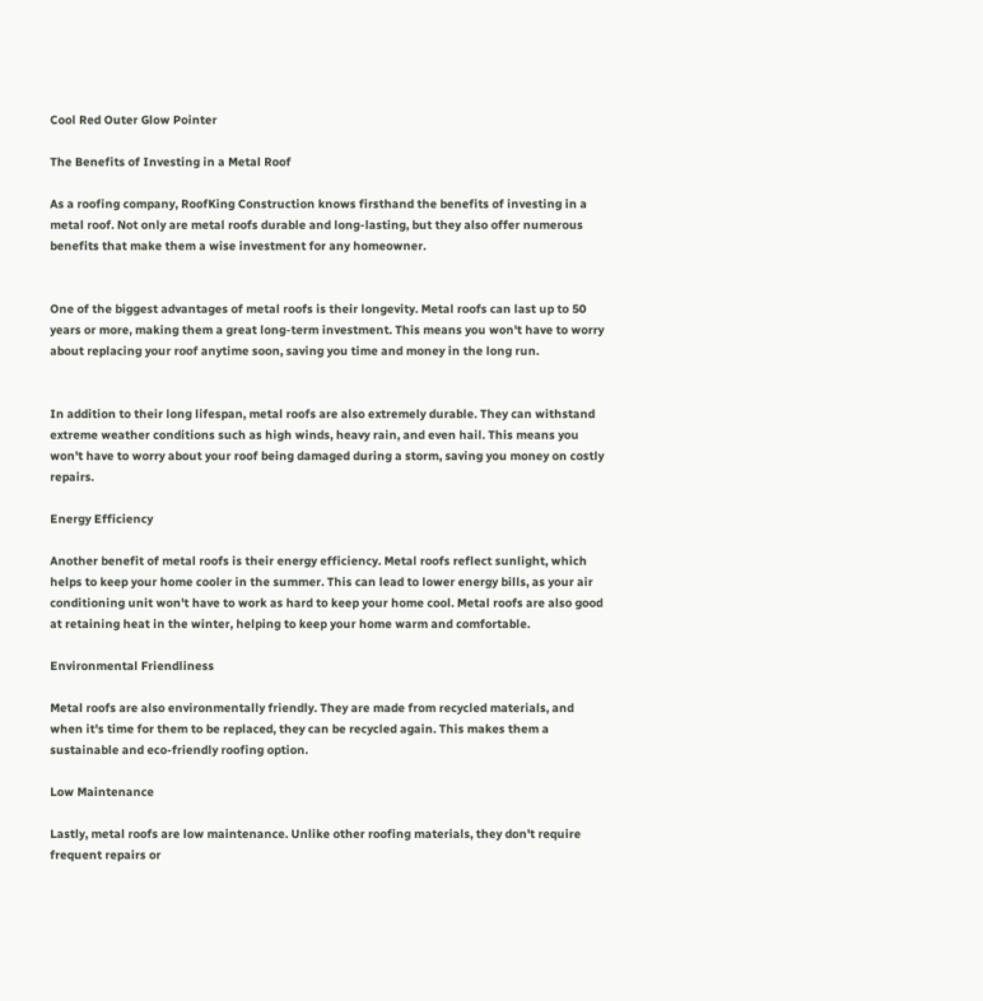Cool Red Outer Glow Pointer

The Benefits of Investing in a Metal Roof

As a roofing company, RoofKing Construction knows firsthand the benefits of investing in a metal roof. Not only are metal roofs durable and long-lasting, but they also offer numerous benefits that make them a wise investment for any homeowner.


One of the biggest advantages of metal roofs is their longevity. Metal roofs can last up to 50 years or more, making them a great long-term investment. This means you won't have to worry about replacing your roof anytime soon, saving you time and money in the long run.


In addition to their long lifespan, metal roofs are also extremely durable. They can withstand extreme weather conditions such as high winds, heavy rain, and even hail. This means you won't have to worry about your roof being damaged during a storm, saving you money on costly repairs.

Energy Efficiency

Another benefit of metal roofs is their energy efficiency. Metal roofs reflect sunlight, which helps to keep your home cooler in the summer. This can lead to lower energy bills, as your air conditioning unit won't have to work as hard to keep your home cool. Metal roofs are also good at retaining heat in the winter, helping to keep your home warm and comfortable.

Environmental Friendliness

Metal roofs are also environmentally friendly. They are made from recycled materials, and when it's time for them to be replaced, they can be recycled again. This makes them a sustainable and eco-friendly roofing option.

Low Maintenance

Lastly, metal roofs are low maintenance. Unlike other roofing materials, they don't require frequent repairs or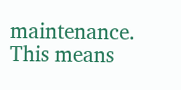maintenance. This means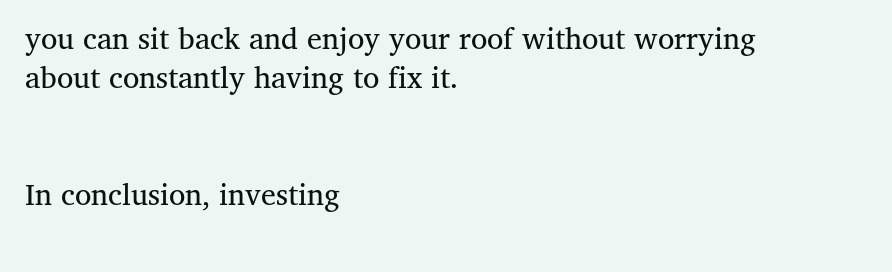you can sit back and enjoy your roof without worrying about constantly having to fix it.


In conclusion, investing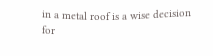in a metal roof is a wise decision for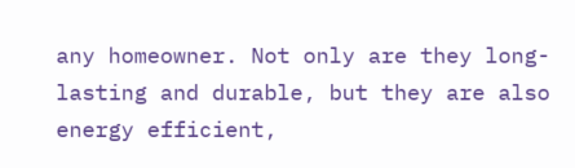any homeowner. Not only are they long-lasting and durable, but they are also energy efficient,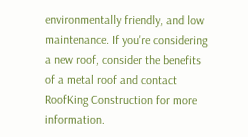environmentally friendly, and low maintenance. If you're considering a new roof, consider the benefits of a metal roof and contact RoofKing Construction for more information.